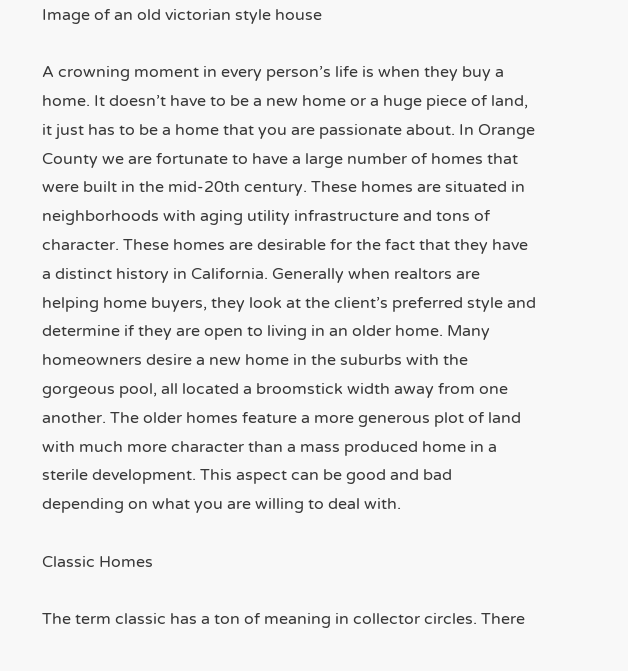Image of an old victorian style house

A crowning moment in every person’s life is when they buy a home. It doesn’t have to be a new home or a huge piece of land, it just has to be a home that you are passionate about. In Orange County we are fortunate to have a large number of homes that were built in the mid-20th century. These homes are situated in neighborhoods with aging utility infrastructure and tons of character. These homes are desirable for the fact that they have a distinct history in California. Generally when realtors are helping home buyers, they look at the client’s preferred style and determine if they are open to living in an older home. Many homeowners desire a new home in the suburbs with the gorgeous pool, all located a broomstick width away from one another. The older homes feature a more generous plot of land with much more character than a mass produced home in a sterile development. This aspect can be good and bad depending on what you are willing to deal with.

Classic Homes

The term classic has a ton of meaning in collector circles. There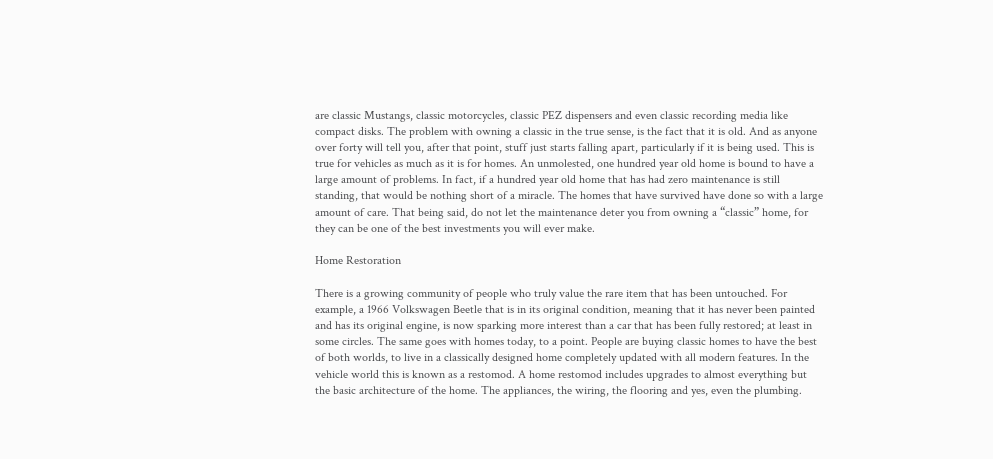are classic Mustangs, classic motorcycles, classic PEZ dispensers and even classic recording media like compact disks. The problem with owning a classic in the true sense, is the fact that it is old. And as anyone over forty will tell you, after that point, stuff just starts falling apart, particularly if it is being used. This is true for vehicles as much as it is for homes. An unmolested, one hundred year old home is bound to have a large amount of problems. In fact, if a hundred year old home that has had zero maintenance is still standing, that would be nothing short of a miracle. The homes that have survived have done so with a large amount of care. That being said, do not let the maintenance deter you from owning a “classic” home, for they can be one of the best investments you will ever make.

Home Restoration

There is a growing community of people who truly value the rare item that has been untouched. For example, a 1966 Volkswagen Beetle that is in its original condition, meaning that it has never been painted and has its original engine, is now sparking more interest than a car that has been fully restored; at least in some circles. The same goes with homes today, to a point. People are buying classic homes to have the best of both worlds, to live in a classically designed home completely updated with all modern features. In the vehicle world this is known as a restomod. A home restomod includes upgrades to almost everything but the basic architecture of the home. The appliances, the wiring, the flooring and yes, even the plumbing.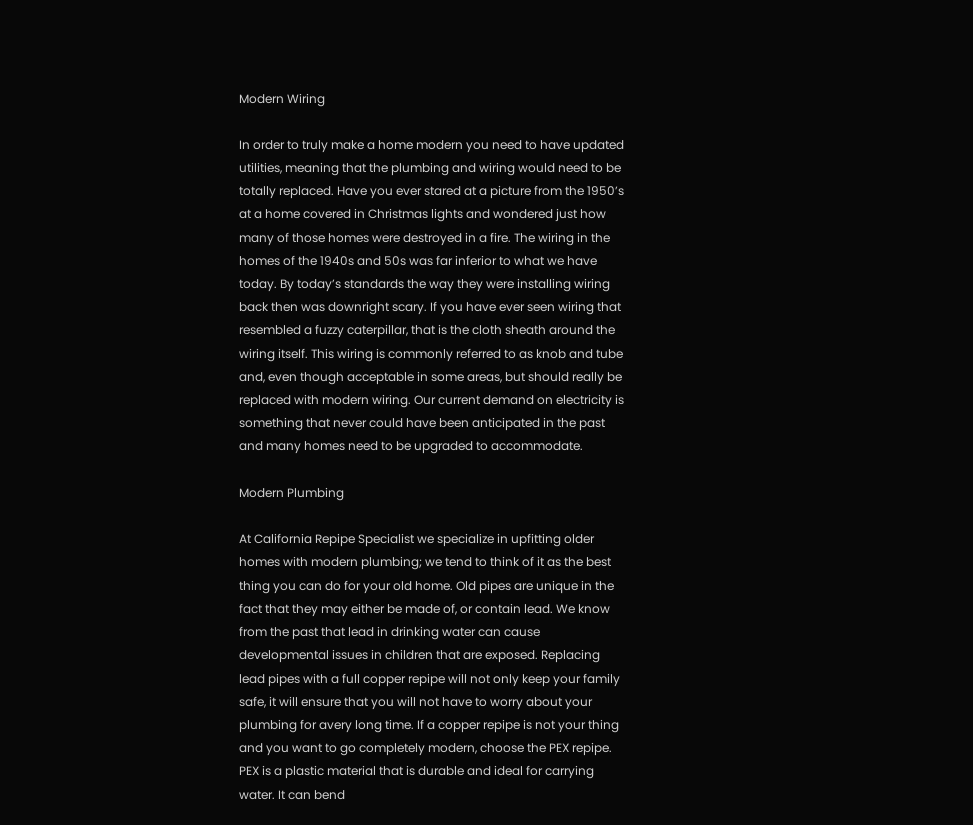Modern Wiring

In order to truly make a home modern you need to have updated utilities, meaning that the plumbing and wiring would need to be totally replaced. Have you ever stared at a picture from the 1950’s at a home covered in Christmas lights and wondered just how many of those homes were destroyed in a fire. The wiring in the homes of the 1940s and 50s was far inferior to what we have today. By today’s standards the way they were installing wiring back then was downright scary. If you have ever seen wiring that resembled a fuzzy caterpillar, that is the cloth sheath around the wiring itself. This wiring is commonly referred to as knob and tube and, even though acceptable in some areas, but should really be replaced with modern wiring. Our current demand on electricity is something that never could have been anticipated in the past and many homes need to be upgraded to accommodate.

Modern Plumbing

At California Repipe Specialist we specialize in upfitting older homes with modern plumbing; we tend to think of it as the best thing you can do for your old home. Old pipes are unique in the fact that they may either be made of, or contain lead. We know from the past that lead in drinking water can cause developmental issues in children that are exposed. Replacing lead pipes with a full copper repipe will not only keep your family safe, it will ensure that you will not have to worry about your plumbing for avery long time. If a copper repipe is not your thing and you want to go completely modern, choose the PEX repipe. PEX is a plastic material that is durable and ideal for carrying water. It can bend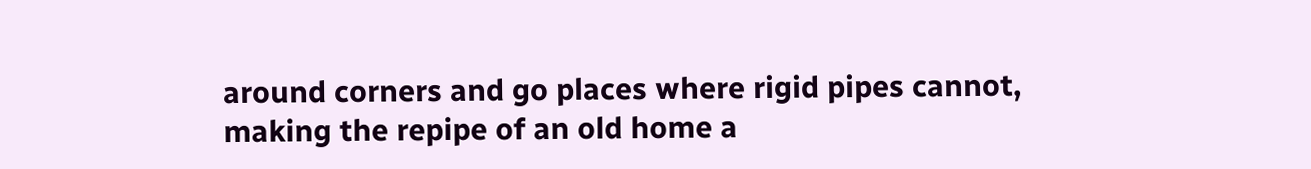around corners and go places where rigid pipes cannot, making the repipe of an old home a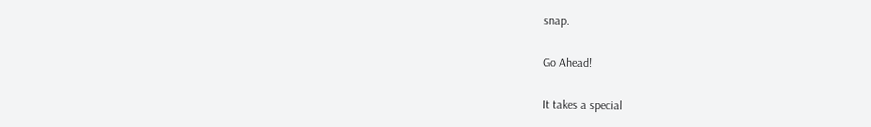snap.

Go Ahead!

It takes a special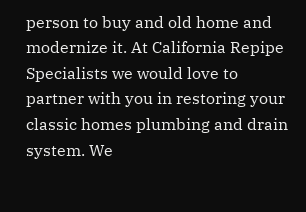person to buy and old home and modernize it. At California Repipe Specialists we would love to partner with you in restoring your classic homes plumbing and drain system. We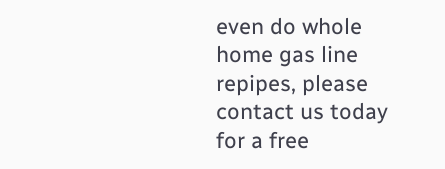even do whole home gas line repipes, please contact us today for a free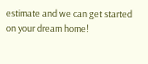estimate and we can get started on your dream home!